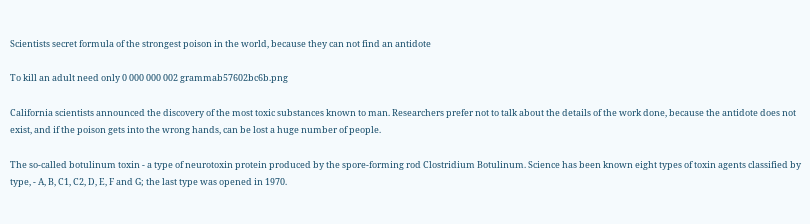Scientists secret formula of the strongest poison in the world, because they can not find an antidote

To kill an adult need only 0 000 000 002 grammab57602bc6b.png

California scientists announced the discovery of the most toxic substances known to man. Researchers prefer not to talk about the details of the work done, because the antidote does not exist, and if the poison gets into the wrong hands, can be lost a huge number of people.

The so-called botulinum toxin - a type of neurotoxin protein produced by the spore-forming rod Clostridium Botulinum. Science has been known eight types of toxin agents classified by type, - A, B, C1, C2, D, E, F and G; the last type was opened in 1970.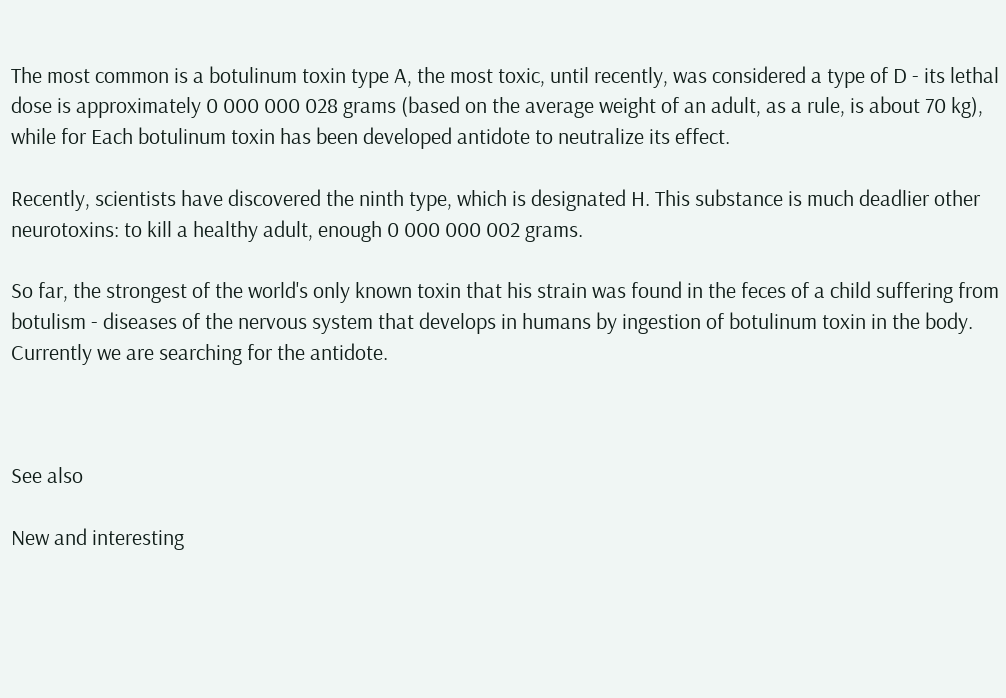The most common is a botulinum toxin type A, the most toxic, until recently, was considered a type of D - its lethal dose is approximately 0 000 000 028 grams (based on the average weight of an adult, as a rule, is about 70 kg), while for Each botulinum toxin has been developed antidote to neutralize its effect.

Recently, scientists have discovered the ninth type, which is designated H. This substance is much deadlier other neurotoxins: to kill a healthy adult, enough 0 000 000 002 grams.

So far, the strongest of the world's only known toxin that his strain was found in the feces of a child suffering from botulism - diseases of the nervous system that develops in humans by ingestion of botulinum toxin in the body. Currently we are searching for the antidote.



See also

New and interesting